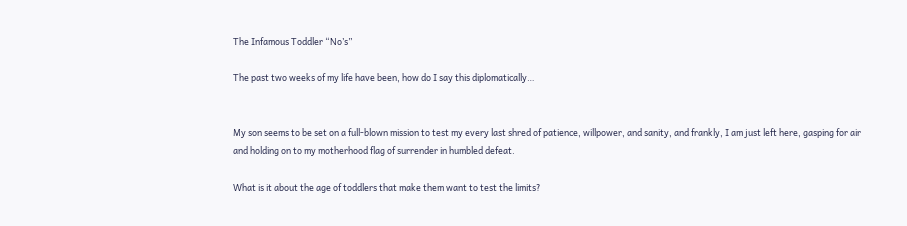The Infamous Toddler “No’s”

The past two weeks of my life have been, how do I say this diplomatically…


My son seems to be set on a full-blown mission to test my every last shred of patience, willpower, and sanity, and frankly, I am just left here, gasping for air and holding on to my motherhood flag of surrender in humbled defeat.

What is it about the age of toddlers that make them want to test the limits?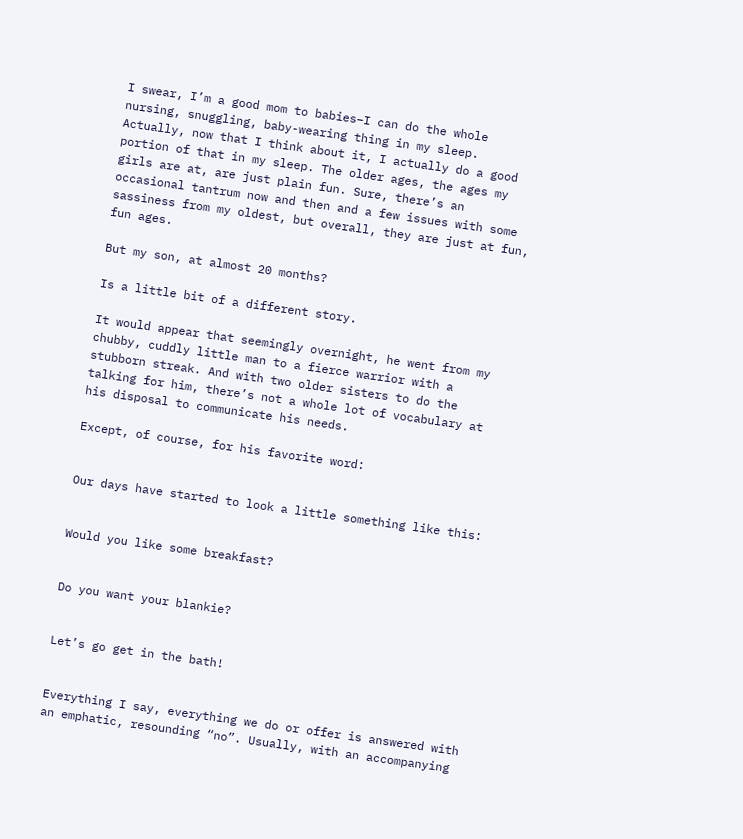I swear, I’m a good mom to babies–I can do the whole nursing, snuggling, baby-wearing thing in my sleep. Actually, now that I think about it, I actually do a good portion of that in my sleep. The older ages, the ages my girls are at, are just plain fun. Sure, there’s an occasional tantrum now and then and a few issues with some sassiness from my oldest, but overall, they are just at fun, fun ages.

But my son, at almost 20 months?

Is a little bit of a different story.

It would appear that seemingly overnight, he went from my chubby, cuddly little man to a fierce warrior with a stubborn streak. And with two older sisters to do the talking for him, there’s not a whole lot of vocabulary at his disposal to communicate his needs.

Except, of course, for his favorite word:


Our days have started to look a little something like this:


Would you like some breakfast?


Do you want your blankie?


Let’s go get in the bath!


Everything I say, everything we do or offer is answered with an emphatic, resounding “no”. Usually, with an accompanying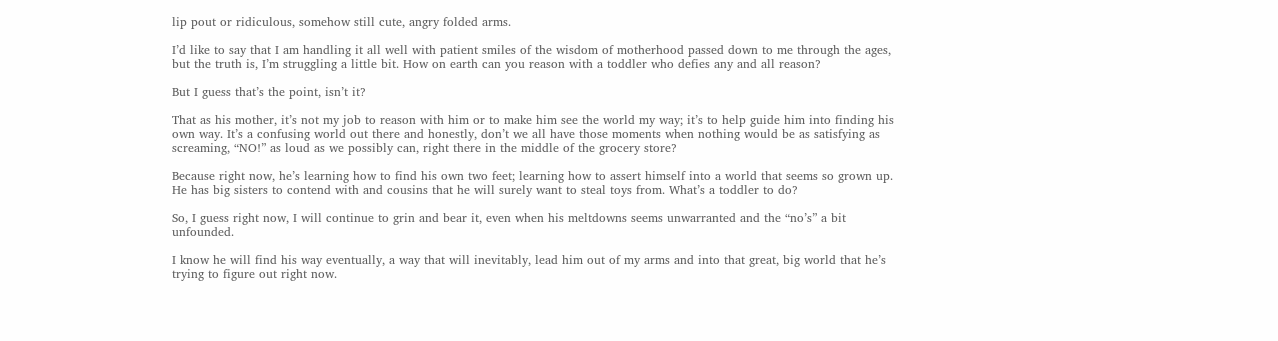lip pout or ridiculous, somehow still cute, angry folded arms.

I’d like to say that I am handling it all well with patient smiles of the wisdom of motherhood passed down to me through the ages, but the truth is, I’m struggling a little bit. How on earth can you reason with a toddler who defies any and all reason?

But I guess that’s the point, isn’t it?

That as his mother, it’s not my job to reason with him or to make him see the world my way; it’s to help guide him into finding his own way. It’s a confusing world out there and honestly, don’t we all have those moments when nothing would be as satisfying as screaming, “NO!” as loud as we possibly can, right there in the middle of the grocery store?

Because right now, he’s learning how to find his own two feet; learning how to assert himself into a world that seems so grown up. He has big sisters to contend with and cousins that he will surely want to steal toys from. What’s a toddler to do?

So, I guess right now, I will continue to grin and bear it, even when his meltdowns seems unwarranted and the “no’s” a bit unfounded.

I know he will find his way eventually, a way that will inevitably, lead him out of my arms and into that great, big world that he’s trying to figure out right now.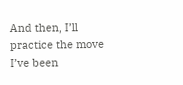And then, I’ll practice the move I’ve been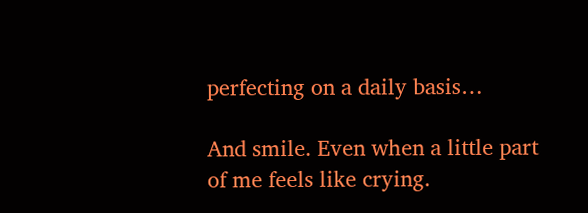perfecting on a daily basis…

And smile. Even when a little part of me feels like crying.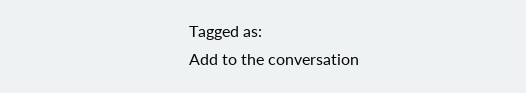Tagged as:
Add to the conversation